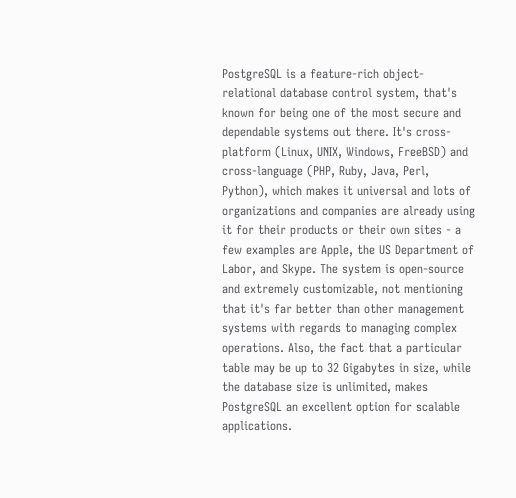PostgreSQL is a feature-rich object-relational database control system, that's known for being one of the most secure and dependable systems out there. It's cross-platform (Linux, UNIX, Windows, FreeBSD) and cross-language (PHP, Ruby, Java, Perl, Python), which makes it universal and lots of organizations and companies are already using it for their products or their own sites - a few examples are Apple, the US Department of Labor, and Skype. The system is open-source and extremely customizable, not mentioning that it's far better than other management systems with regards to managing complex operations. Also, the fact that a particular table may be up to 32 Gigabytes in size, while the database size is unlimited, makes PostgreSQL an excellent option for scalable applications.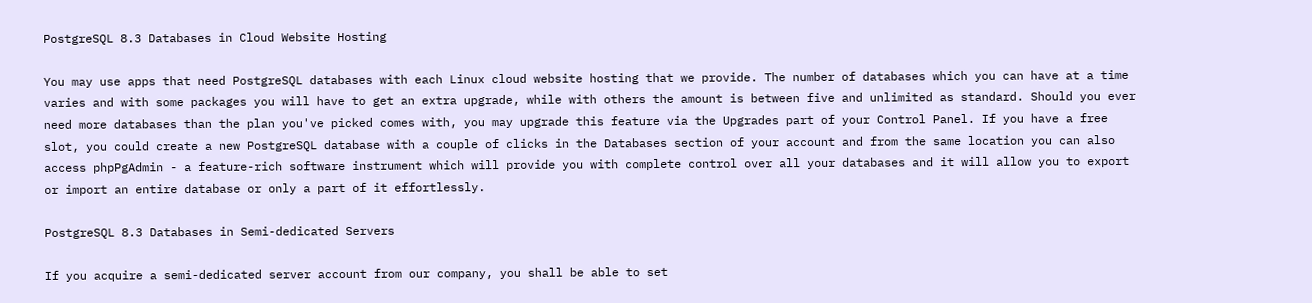PostgreSQL 8.3 Databases in Cloud Website Hosting

You may use apps that need PostgreSQL databases with each Linux cloud website hosting that we provide. The number of databases which you can have at a time varies and with some packages you will have to get an extra upgrade, while with others the amount is between five and unlimited as standard. Should you ever need more databases than the plan you've picked comes with, you may upgrade this feature via the Upgrades part of your Control Panel. If you have a free slot, you could create a new PostgreSQL database with a couple of clicks in the Databases section of your account and from the same location you can also access phpPgAdmin - a feature-rich software instrument which will provide you with complete control over all your databases and it will allow you to export or import an entire database or only a part of it effortlessly.

PostgreSQL 8.3 Databases in Semi-dedicated Servers

If you acquire a semi-dedicated server account from our company, you shall be able to set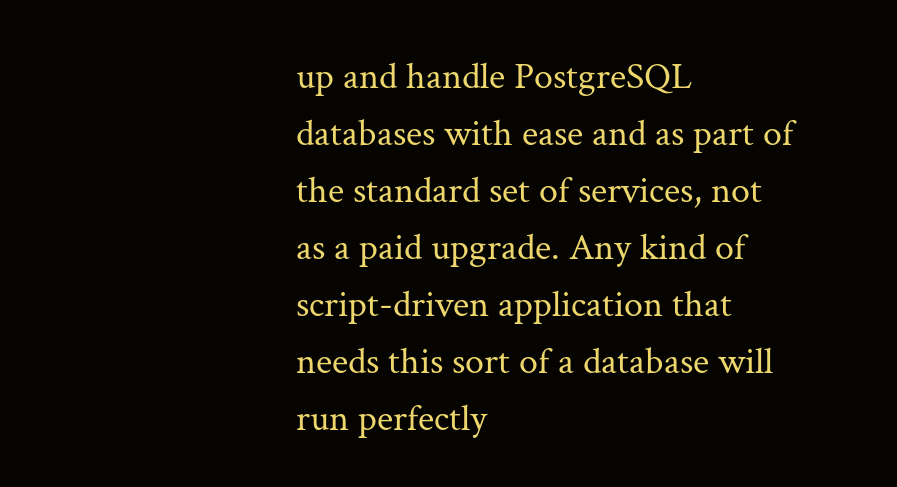up and handle PostgreSQL databases with ease and as part of the standard set of services, not as a paid upgrade. Any kind of script-driven application that needs this sort of a database will run perfectly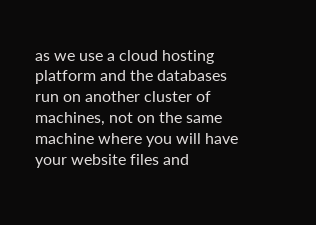as we use a cloud hosting platform and the databases run on another cluster of machines, not on the same machine where you will have your website files and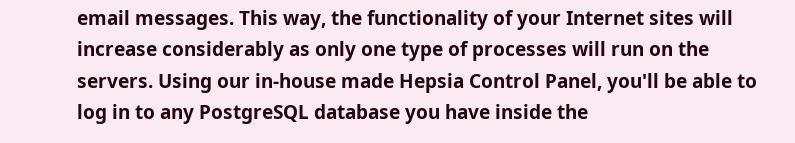email messages. This way, the functionality of your Internet sites will increase considerably as only one type of processes will run on the servers. Using our in-house made Hepsia Control Panel, you'll be able to log in to any PostgreSQL database you have inside the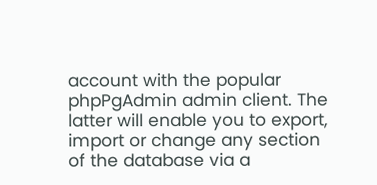account with the popular phpPgAdmin admin client. The latter will enable you to export, import or change any section of the database via a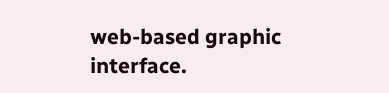web-based graphic interface.